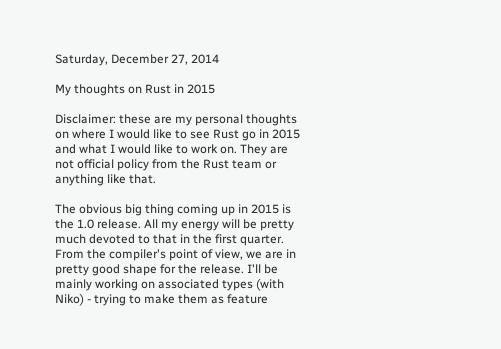Saturday, December 27, 2014

My thoughts on Rust in 2015

Disclaimer: these are my personal thoughts on where I would like to see Rust go in 2015 and what I would like to work on. They are not official policy from the Rust team or anything like that.

The obvious big thing coming up in 2015 is the 1.0 release. All my energy will be pretty much devoted to that in the first quarter. From the compiler's point of view, we are in pretty good shape for the release. I'll be mainly working on associated types (with Niko) - trying to make them as feature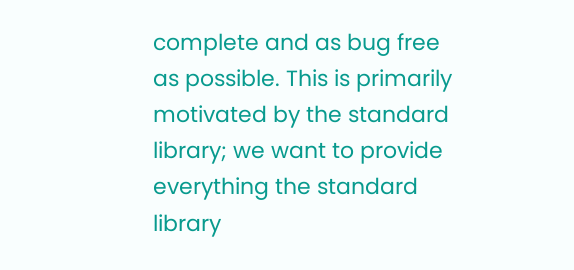complete and as bug free as possible. This is primarily motivated by the standard library; we want to provide everything the standard library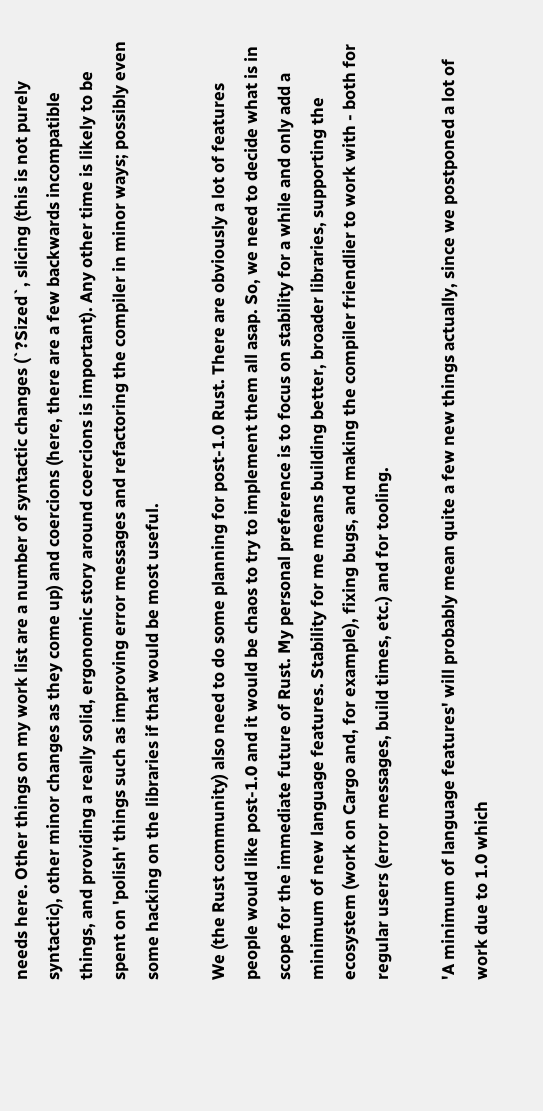needs here. Other things on my work list are a number of syntactic changes (`?Sized`, slicing (this is not purely syntactic), other minor changes as they come up) and coercions (here, there are a few backwards incompatible things, and providing a really solid, ergonomic story around coercions is important). Any other time is likely to be spent on 'polish' things such as improving error messages and refactoring the compiler in minor ways; possibly even some hacking on the libraries if that would be most useful.

We (the Rust community) also need to do some planning for post-1.0 Rust. There are obviously a lot of features people would like post-1.0 and it would be chaos to try to implement them all asap. So, we need to decide what is in scope for the immediate future of Rust. My personal preference is to focus on stability for a while and only add a minimum of new language features. Stability for me means building better, broader libraries, supporting the ecosystem (work on Cargo and, for example), fixing bugs, and making the compiler friendlier to work with - both for regular users (error messages, build times, etc.) and for tooling.

'A minimum of language features' will probably mean quite a few new things actually, since we postponed a lot of work due to 1.0 which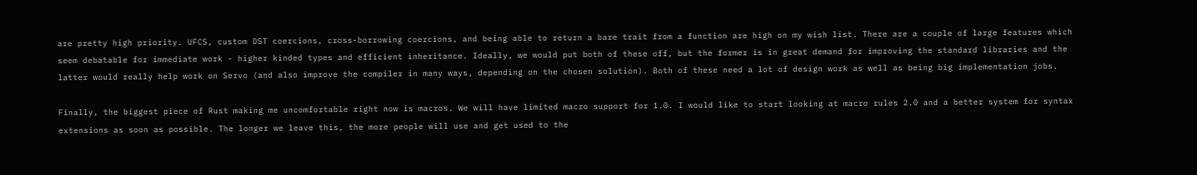are pretty high priority. UFCS, custom DST coercions, cross-borrowing coercions, and being able to return a bare trait from a function are high on my wish list. There are a couple of large features which seem debatable for immediate work - higher kinded types and efficient inheritance. Ideally, we would put both of these off, but the former is in great demand for improving the standard libraries and the latter would really help work on Servo (and also improve the compiler in many ways, depending on the chosen solution). Both of these need a lot of design work as well as being big implementation jobs.

Finally, the biggest piece of Rust making me uncomfortable right now is macros. We will have limited macro support for 1.0. I would like to start looking at macro rules 2.0 and a better system for syntax extensions as soon as possible. The longer we leave this, the more people will use and get used to the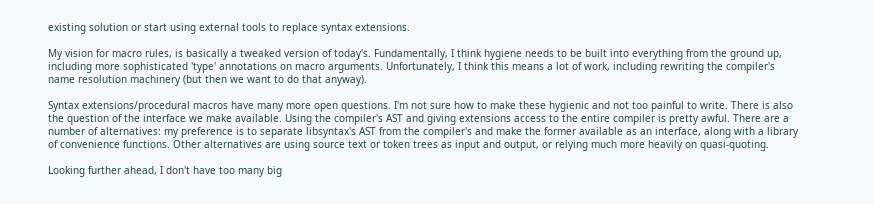existing solution or start using external tools to replace syntax extensions.

My vision for macro rules, is basically a tweaked version of today's. Fundamentally, I think hygiene needs to be built into everything from the ground up, including more sophisticated 'type' annotations on macro arguments. Unfortunately, I think this means a lot of work, including rewriting the compiler's name resolution machinery (but then we want to do that anyway).

Syntax extensions/procedural macros have many more open questions. I'm not sure how to make these hygienic and not too painful to write. There is also the question of the interface we make available. Using the compiler's AST and giving extensions access to the entire compiler is pretty awful. There are a number of alternatives: my preference is to separate libsyntax's AST from the compiler's and make the former available as an interface, along with a library of convenience functions. Other alternatives are using source text or token trees as input and output, or relying much more heavily on quasi-quoting.

Looking further ahead, I don't have too many big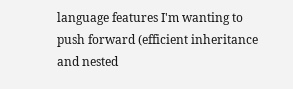language features I'm wanting to push forward (efficient inheritance and nested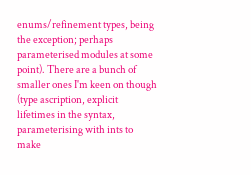enums/refinement types, being the exception; perhaps parameterised modules at some point). There are a bunch of smaller ones I'm keen on though (type ascription, explicit lifetimes in the syntax, parameterising with ints to make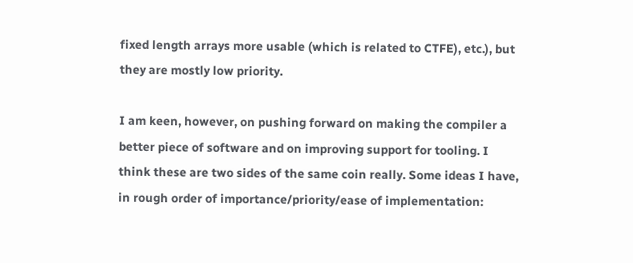fixed length arrays more usable (which is related to CTFE), etc.), but they are mostly low priority.

I am keen, however, on pushing forward on making the compiler a better piece of software and on improving support for tooling. I think these are two sides of the same coin really. Some ideas I have, in rough order of importance/priority/ease of implementation: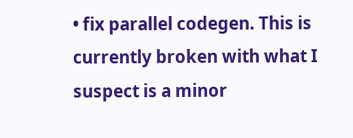• fix parallel codegen. This is currently broken with what I suspect is a minor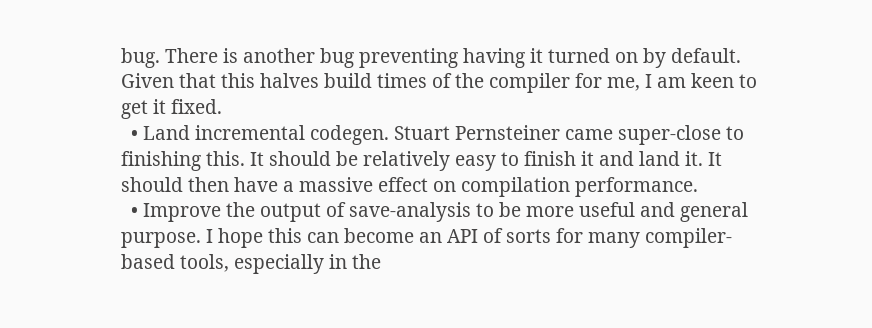bug. There is another bug preventing having it turned on by default. Given that this halves build times of the compiler for me, I am keen to get it fixed.
  • Land incremental codegen. Stuart Pernsteiner came super-close to finishing this. It should be relatively easy to finish it and land it. It should then have a massive effect on compilation performance.
  • Improve the output of save-analysis to be more useful and general purpose. I hope this can become an API of sorts for many compiler-based tools, especially in the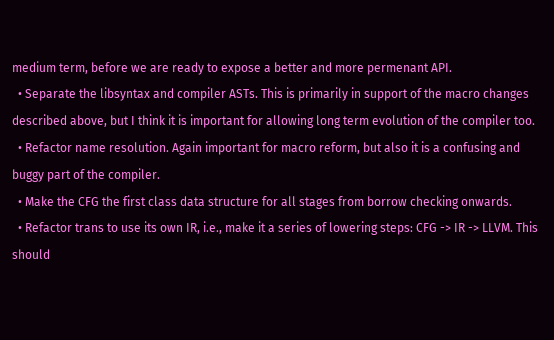medium term, before we are ready to expose a better and more permenant API.
  • Separate the libsyntax and compiler ASTs. This is primarily in support of the macro changes described above, but I think it is important for allowing long term evolution of the compiler too.
  • Refactor name resolution. Again important for macro reform, but also it is a confusing and buggy part of the compiler.
  • Make the CFG the first class data structure for all stages from borrow checking onwards.
  • Refactor trans to use its own IR, i.e., make it a series of lowering steps: CFG -> IR -> LLVM. This should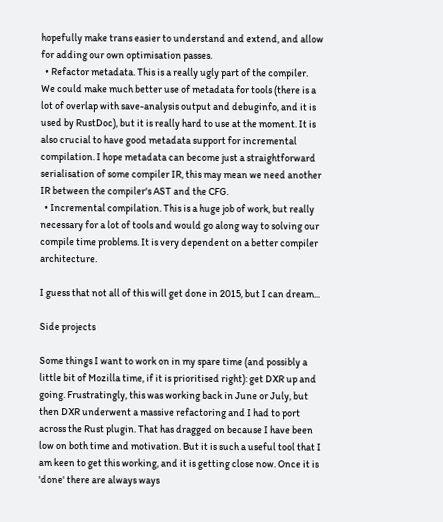hopefully make trans easier to understand and extend, and allow for adding our own optimisation passes.
  • Refactor metadata. This is a really ugly part of the compiler. We could make much better use of metadata for tools (there is a lot of overlap with save-analysis output and debuginfo, and it is used by RustDoc), but it is really hard to use at the moment. It is also crucial to have good metadata support for incremental compilation. I hope metadata can become just a straightforward serialisation of some compiler IR, this may mean we need another IR between the compiler's AST and the CFG.
  • Incremental compilation. This is a huge job of work, but really necessary for a lot of tools and would go along way to solving our compile time problems. It is very dependent on a better compiler architecture.

I guess that not all of this will get done in 2015, but I can dream...

Side projects

Some things I want to work on in my spare time (and possibly a little bit of Mozilla time, if it is prioritised right): get DXR up and going. Frustratingly, this was working back in June or July, but then DXR underwent a massive refactoring and I had to port across the Rust plugin. That has dragged on because I have been low on both time and motivation. But it is such a useful tool that I am keen to get this working, and it is getting close now. Once it is 'done' there are always ways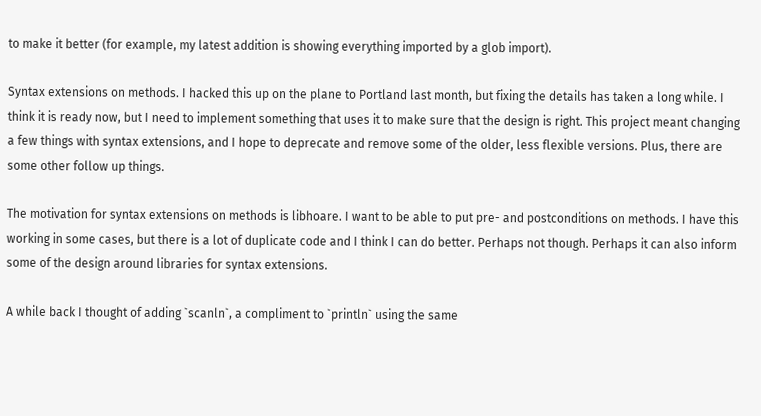to make it better (for example, my latest addition is showing everything imported by a glob import).

Syntax extensions on methods. I hacked this up on the plane to Portland last month, but fixing the details has taken a long while. I think it is ready now, but I need to implement something that uses it to make sure that the design is right. This project meant changing a few things with syntax extensions, and I hope to deprecate and remove some of the older, less flexible versions. Plus, there are some other follow up things.

The motivation for syntax extensions on methods is libhoare. I want to be able to put pre- and postconditions on methods. I have this working in some cases, but there is a lot of duplicate code and I think I can do better. Perhaps not though. Perhaps it can also inform some of the design around libraries for syntax extensions.

A while back I thought of adding `scanln`, a compliment to `println` using the same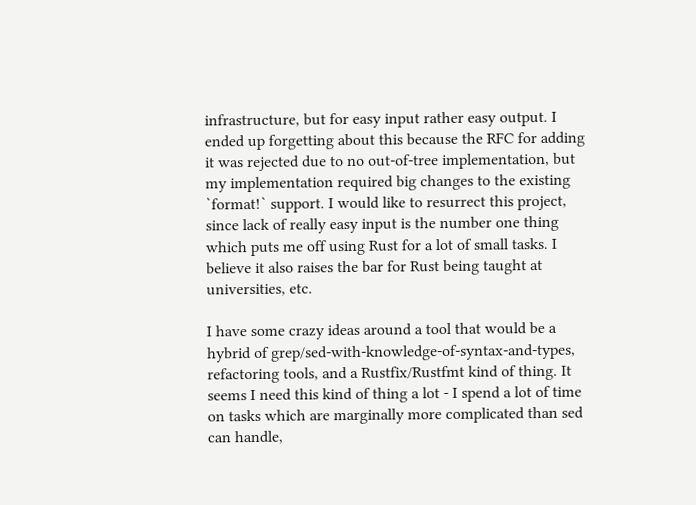infrastructure, but for easy input rather easy output. I ended up forgetting about this because the RFC for adding it was rejected due to no out-of-tree implementation, but my implementation required big changes to the existing `format!` support. I would like to resurrect this project, since lack of really easy input is the number one thing which puts me off using Rust for a lot of small tasks. I believe it also raises the bar for Rust being taught at universities, etc.

I have some crazy ideas around a tool that would be a hybrid of grep/sed-with-knowledge-of-syntax-and-types, refactoring tools, and a Rustfix/Rustfmt kind of thing. It seems I need this kind of thing a lot - I spend a lot of time on tasks which are marginally more complicated than sed can handle,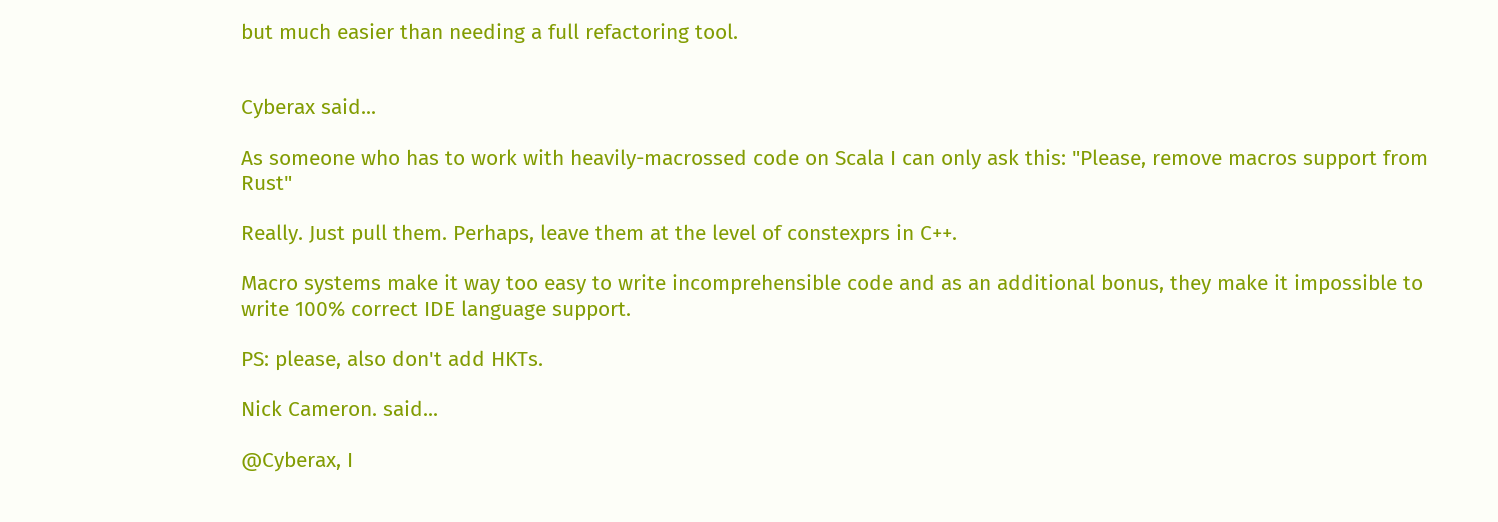but much easier than needing a full refactoring tool.


Cyberax said...

As someone who has to work with heavily-macrossed code on Scala I can only ask this: "Please, remove macros support from Rust"

Really. Just pull them. Perhaps, leave them at the level of constexprs in C++.

Macro systems make it way too easy to write incomprehensible code and as an additional bonus, they make it impossible to write 100% correct IDE language support.

PS: please, also don't add HKTs.

Nick Cameron. said...

@Cyberax, I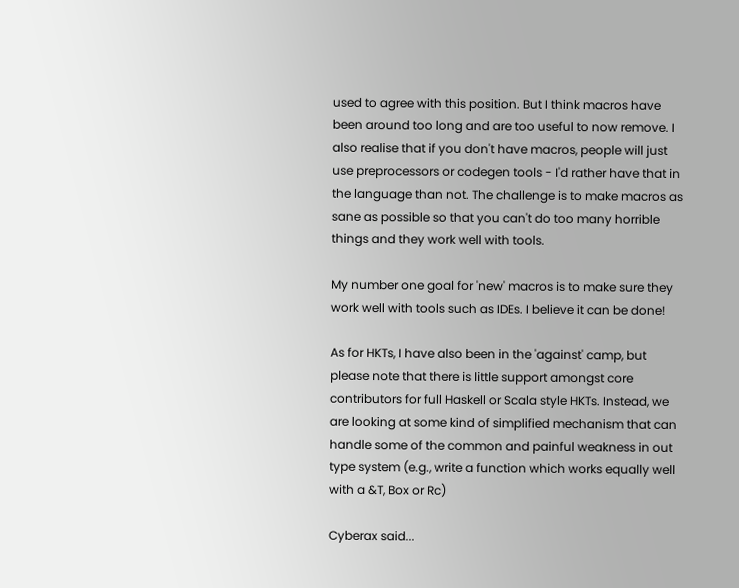used to agree with this position. But I think macros have been around too long and are too useful to now remove. I also realise that if you don't have macros, people will just use preprocessors or codegen tools - I'd rather have that in the language than not. The challenge is to make macros as sane as possible so that you can't do too many horrible things and they work well with tools.

My number one goal for 'new' macros is to make sure they work well with tools such as IDEs. I believe it can be done!

As for HKTs, I have also been in the 'against' camp, but please note that there is little support amongst core contributors for full Haskell or Scala style HKTs. Instead, we are looking at some kind of simplified mechanism that can handle some of the common and painful weakness in out type system (e.g., write a function which works equally well with a &T, Box or Rc)

Cyberax said...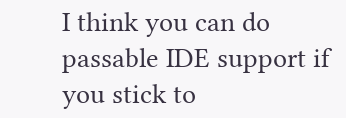I think you can do passable IDE support if you stick to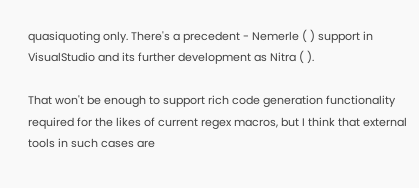quasiquoting only. There's a precedent - Nemerle ( ) support in VisualStudio and its further development as Nitra ( ).

That won't be enough to support rich code generation functionality required for the likes of current regex macros, but I think that external tools in such cases are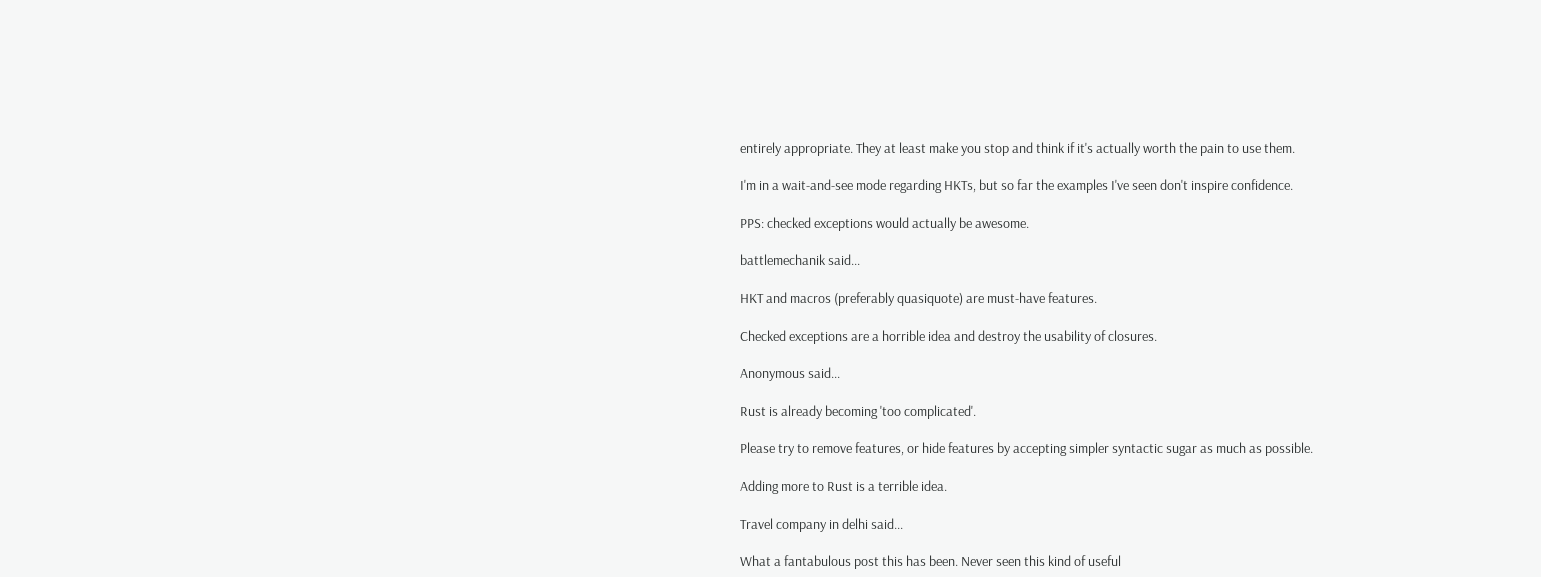entirely appropriate. They at least make you stop and think if it's actually worth the pain to use them.

I'm in a wait-and-see mode regarding HKTs, but so far the examples I've seen don't inspire confidence.

PPS: checked exceptions would actually be awesome.

battlemechanik said...

HKT and macros (preferably quasiquote) are must-have features.

Checked exceptions are a horrible idea and destroy the usability of closures.

Anonymous said...

Rust is already becoming 'too complicated'.

Please try to remove features, or hide features by accepting simpler syntactic sugar as much as possible.

Adding more to Rust is a terrible idea.

Travel company in delhi said...

What a fantabulous post this has been. Never seen this kind of useful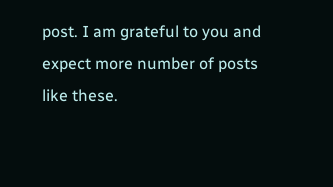post. I am grateful to you and expect more number of posts like these.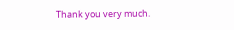Thank you very much.